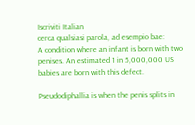Iscriviti Italian
cerca qualsiasi parola, ad esempio bae:
A condition where an infant is born with two penises. An estimated 1 in 5,000,000 US babies are born with this defect.

Pseudodiphallia is when the penis splits in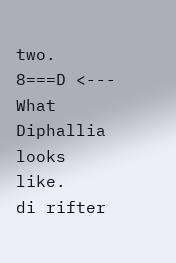two.
8===D <--- What Diphallia looks like.
di rifter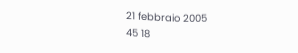21 febbraio 2005
45 18